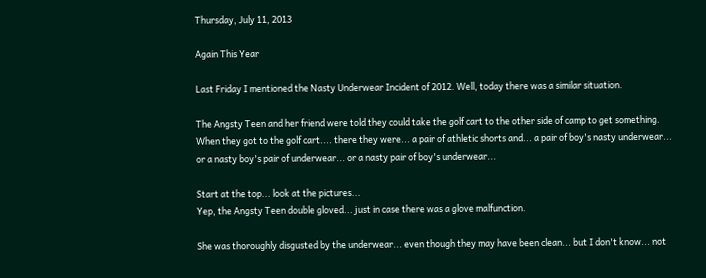Thursday, July 11, 2013

Again This Year

Last Friday I mentioned the Nasty Underwear Incident of 2012. Well, today there was a similar situation.

The Angsty Teen and her friend were told they could take the golf cart to the other side of camp to get something. When they got to the golf cart.... there they were... a pair of athletic shorts and... a pair of boy's nasty underwear... or a nasty boy's pair of underwear... or a nasty pair of boy's underwear...

Start at the top... look at the pictures...
Yep, the Angsty Teen double gloved... just in case there was a glove malfunction.

She was thoroughly disgusted by the underwear... even though they may have been clean... but I don't know... not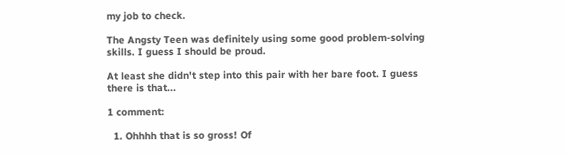my job to check.

The Angsty Teen was definitely using some good problem-solving skills. I guess I should be proud.

At least she didn't step into this pair with her bare foot. I guess there is that...

1 comment:

  1. Ohhhh that is so gross! Of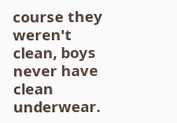course they weren't clean, boys never have clean underwear.